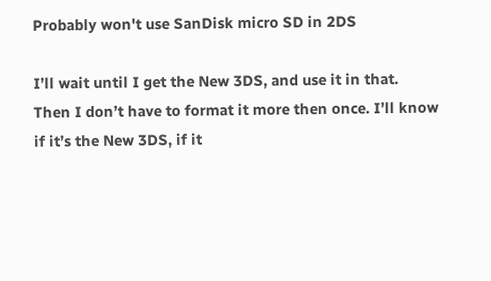Probably won't use SanDisk micro SD in 2DS

I’ll wait until I get the New 3DS, and use it in that. Then I don’t have to format it more then once. I’ll know if it’s the New 3DS, if it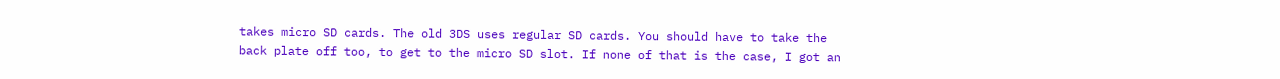takes micro SD cards. The old 3DS uses regular SD cards. You should have to take the back plate off too, to get to the micro SD slot. If none of that is the case, I got an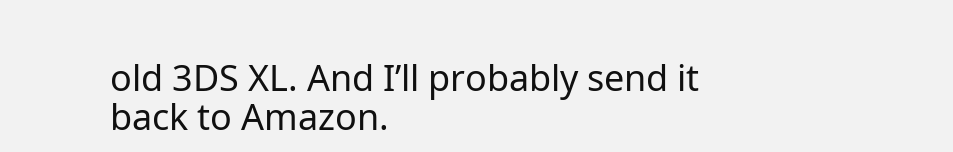old 3DS XL. And I’ll probably send it back to Amazon.